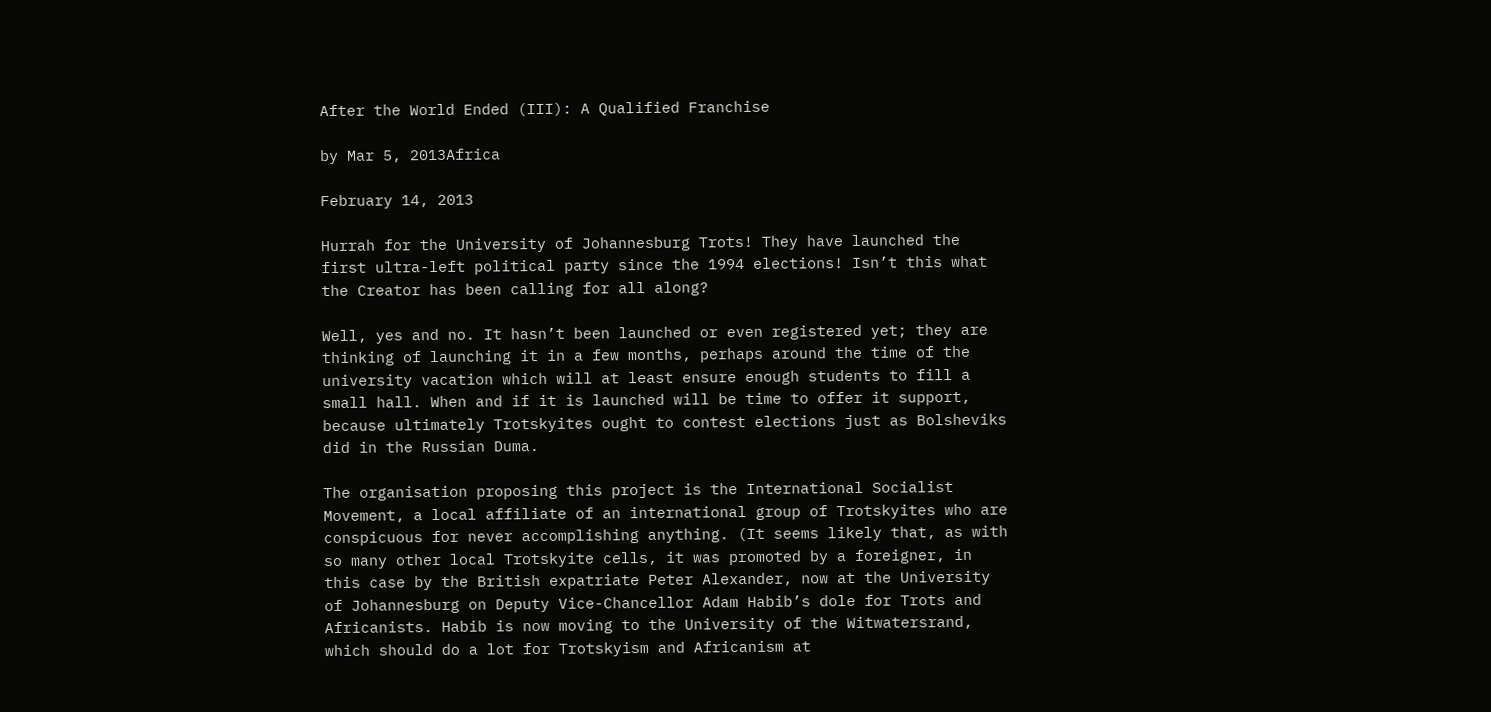After the World Ended (III): A Qualified Franchise

by Mar 5, 2013Africa

February 14, 2013

Hurrah for the University of Johannesburg Trots! They have launched the first ultra-left political party since the 1994 elections! Isn’t this what the Creator has been calling for all along?

Well, yes and no. It hasn’t been launched or even registered yet; they are thinking of launching it in a few months, perhaps around the time of the university vacation which will at least ensure enough students to fill a small hall. When and if it is launched will be time to offer it support, because ultimately Trotskyites ought to contest elections just as Bolsheviks did in the Russian Duma.

The organisation proposing this project is the International Socialist Movement, a local affiliate of an international group of Trotskyites who are conspicuous for never accomplishing anything. (It seems likely that, as with so many other local Trotskyite cells, it was promoted by a foreigner, in this case by the British expatriate Peter Alexander, now at the University of Johannesburg on Deputy Vice-Chancellor Adam Habib’s dole for Trots and Africanists. Habib is now moving to the University of the Witwatersrand, which should do a lot for Trotskyism and Africanism at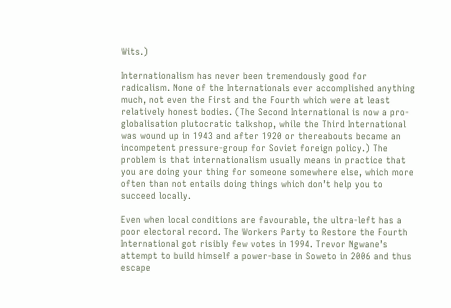Wits.)

Internationalism has never been tremendously good for radicalism. None of the Internationals ever accomplished anything much, not even the First and the Fourth which were at least relatively honest bodies. (The Second International is now a pro-globalisation plutocratic talkshop, while the Third International was wound up in 1943 and after 1920 or thereabouts became an incompetent pressure-group for Soviet foreign policy.) The problem is that internationalism usually means in practice that you are doing your thing for someone somewhere else, which more often than not entails doing things which don’t help you to succeed locally.

Even when local conditions are favourable, the ultra-left has a poor electoral record. The Workers Party to Restore the Fourth International got risibly few votes in 1994. Trevor Ngwane’s attempt to build himself a power-base in Soweto in 2006 and thus escape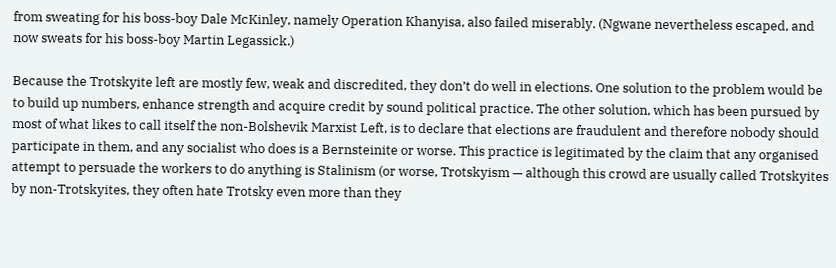from sweating for his boss-boy Dale McKinley, namely Operation Khanyisa, also failed miserably. (Ngwane nevertheless escaped, and now sweats for his boss-boy Martin Legassick.)

Because the Trotskyite left are mostly few, weak and discredited, they don’t do well in elections. One solution to the problem would be to build up numbers, enhance strength and acquire credit by sound political practice. The other solution, which has been pursued by most of what likes to call itself the non-Bolshevik Marxist Left, is to declare that elections are fraudulent and therefore nobody should participate in them, and any socialist who does is a Bernsteinite or worse. This practice is legitimated by the claim that any organised attempt to persuade the workers to do anything is Stalinism (or worse, Trotskyism — although this crowd are usually called Trotskyites by non-Trotskyites, they often hate Trotsky even more than they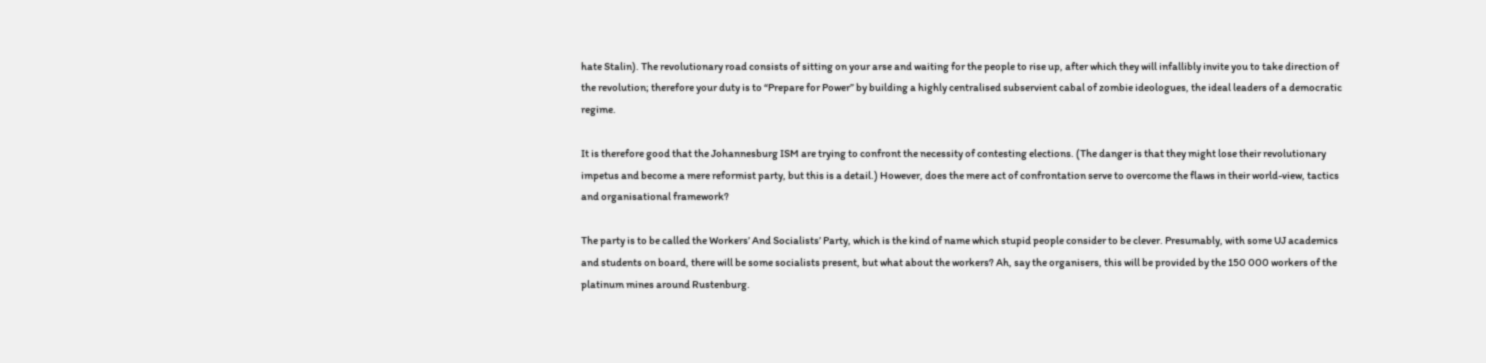hate Stalin). The revolutionary road consists of sitting on your arse and waiting for the people to rise up, after which they will infallibly invite you to take direction of the revolution; therefore your duty is to “Prepare for Power” by building a highly centralised subservient cabal of zombie ideologues, the ideal leaders of a democratic regime.

It is therefore good that the Johannesburg ISM are trying to confront the necessity of contesting elections. (The danger is that they might lose their revolutionary impetus and become a mere reformist party, but this is a detail.) However, does the mere act of confrontation serve to overcome the flaws in their world-view, tactics and organisational framework?

The party is to be called the Workers’ And Socialists’ Party, which is the kind of name which stupid people consider to be clever. Presumably, with some UJ academics and students on board, there will be some socialists present, but what about the workers? Ah, say the organisers, this will be provided by the 150 000 workers of the platinum mines around Rustenburg.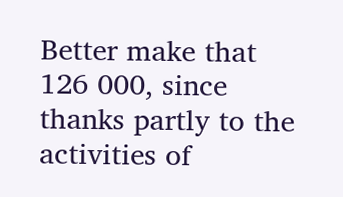Better make that 126 000, since thanks partly to the activities of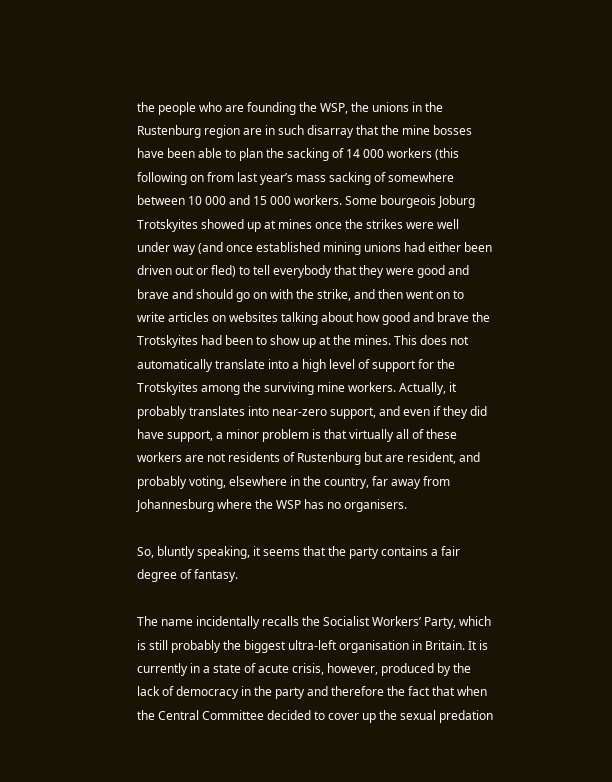the people who are founding the WSP, the unions in the Rustenburg region are in such disarray that the mine bosses have been able to plan the sacking of 14 000 workers (this following on from last year’s mass sacking of somewhere between 10 000 and 15 000 workers. Some bourgeois Joburg Trotskyites showed up at mines once the strikes were well under way (and once established mining unions had either been driven out or fled) to tell everybody that they were good and brave and should go on with the strike, and then went on to write articles on websites talking about how good and brave the Trotskyites had been to show up at the mines. This does not automatically translate into a high level of support for the Trotskyites among the surviving mine workers. Actually, it probably translates into near-zero support, and even if they did have support, a minor problem is that virtually all of these workers are not residents of Rustenburg but are resident, and probably voting, elsewhere in the country, far away from Johannesburg where the WSP has no organisers.

So, bluntly speaking, it seems that the party contains a fair degree of fantasy.

The name incidentally recalls the Socialist Workers’ Party, which is still probably the biggest ultra-left organisation in Britain. It is currently in a state of acute crisis, however, produced by the lack of democracy in the party and therefore the fact that when the Central Committee decided to cover up the sexual predation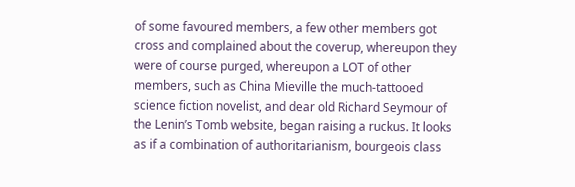of some favoured members, a few other members got cross and complained about the coverup, whereupon they were of course purged, whereupon a LOT of other members, such as China Mieville the much-tattooed science fiction novelist, and dear old Richard Seymour of the Lenin’s Tomb website, began raising a ruckus. It looks as if a combination of authoritarianism, bourgeois class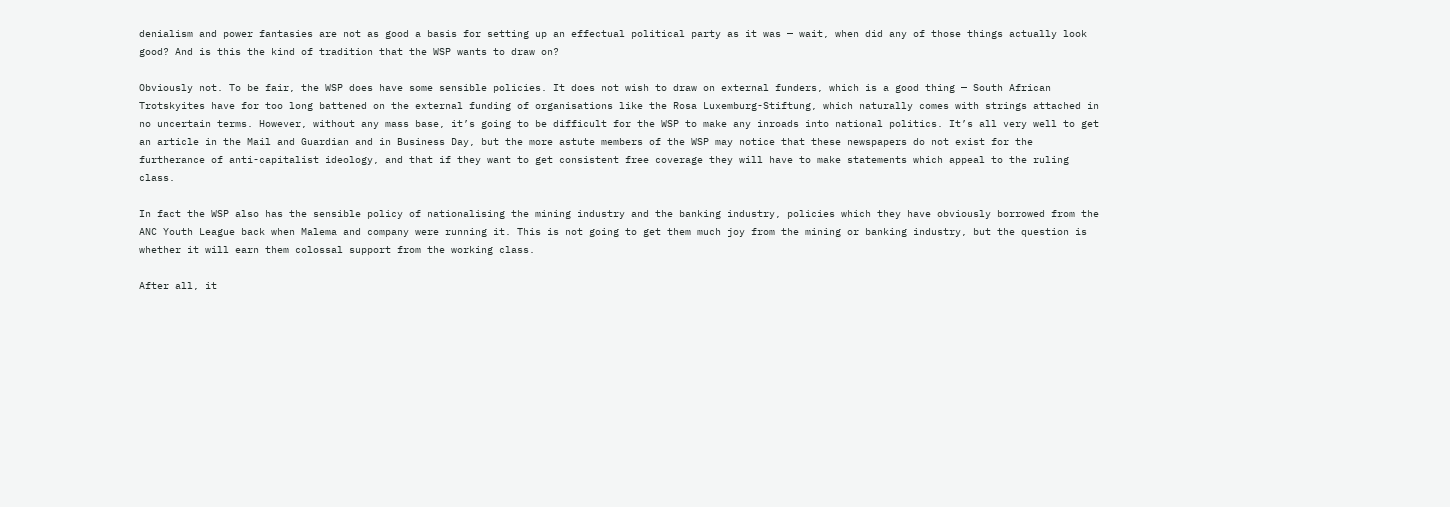denialism and power fantasies are not as good a basis for setting up an effectual political party as it was — wait, when did any of those things actually look good? And is this the kind of tradition that the WSP wants to draw on?

Obviously not. To be fair, the WSP does have some sensible policies. It does not wish to draw on external funders, which is a good thing — South African Trotskyites have for too long battened on the external funding of organisations like the Rosa Luxemburg-Stiftung, which naturally comes with strings attached in no uncertain terms. However, without any mass base, it’s going to be difficult for the WSP to make any inroads into national politics. It’s all very well to get an article in the Mail and Guardian and in Business Day, but the more astute members of the WSP may notice that these newspapers do not exist for the furtherance of anti-capitalist ideology, and that if they want to get consistent free coverage they will have to make statements which appeal to the ruling class.

In fact the WSP also has the sensible policy of nationalising the mining industry and the banking industry, policies which they have obviously borrowed from the ANC Youth League back when Malema and company were running it. This is not going to get them much joy from the mining or banking industry, but the question is whether it will earn them colossal support from the working class.

After all, it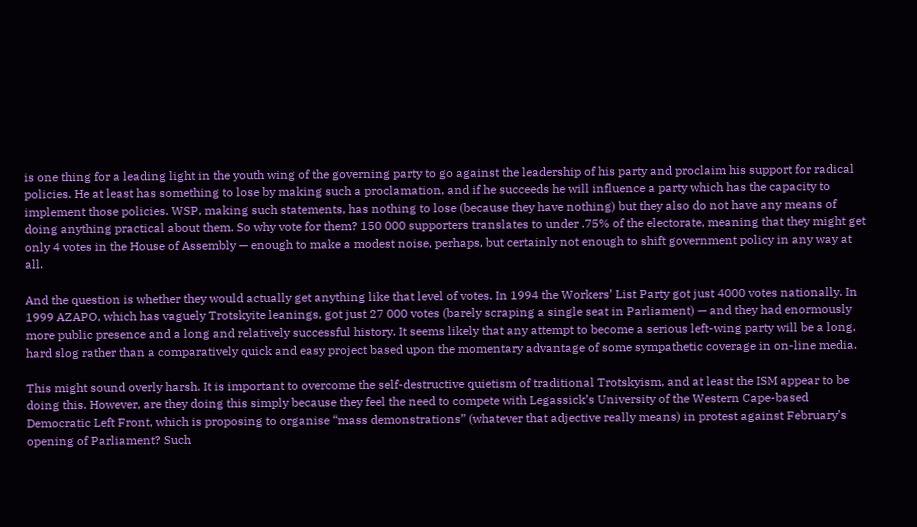is one thing for a leading light in the youth wing of the governing party to go against the leadership of his party and proclaim his support for radical policies. He at least has something to lose by making such a proclamation, and if he succeeds he will influence a party which has the capacity to implement those policies. WSP, making such statements, has nothing to lose (because they have nothing) but they also do not have any means of doing anything practical about them. So why vote for them? 150 000 supporters translates to under .75% of the electorate, meaning that they might get only 4 votes in the House of Assembly — enough to make a modest noise, perhaps, but certainly not enough to shift government policy in any way at all.

And the question is whether they would actually get anything like that level of votes. In 1994 the Workers’ List Party got just 4000 votes nationally. In 1999 AZAPO, which has vaguely Trotskyite leanings, got just 27 000 votes (barely scraping a single seat in Parliament) — and they had enormously more public presence and a long and relatively successful history. It seems likely that any attempt to become a serious left-wing party will be a long, hard slog rather than a comparatively quick and easy project based upon the momentary advantage of some sympathetic coverage in on-line media.

This might sound overly harsh. It is important to overcome the self-destructive quietism of traditional Trotskyism, and at least the ISM appear to be doing this. However, are they doing this simply because they feel the need to compete with Legassick’s University of the Western Cape-based Democratic Left Front, which is proposing to organise “mass demonstrations” (whatever that adjective really means) in protest against February’s opening of Parliament? Such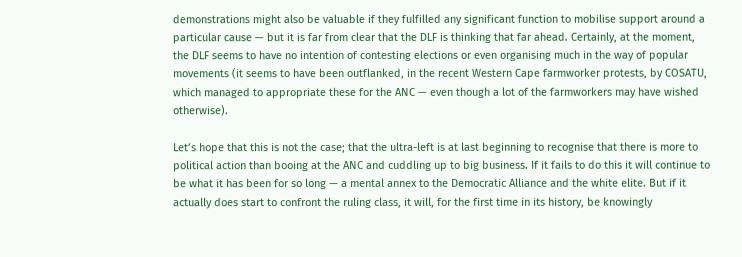demonstrations might also be valuable if they fulfilled any significant function to mobilise support around a particular cause — but it is far from clear that the DLF is thinking that far ahead. Certainly, at the moment, the DLF seems to have no intention of contesting elections or even organising much in the way of popular movements (it seems to have been outflanked, in the recent Western Cape farmworker protests, by COSATU, which managed to appropriate these for the ANC — even though a lot of the farmworkers may have wished otherwise).

Let’s hope that this is not the case; that the ultra-left is at last beginning to recognise that there is more to political action than booing at the ANC and cuddling up to big business. If it fails to do this it will continue to be what it has been for so long — a mental annex to the Democratic Alliance and the white elite. But if it actually does start to confront the ruling class, it will, for the first time in its history, be knowingly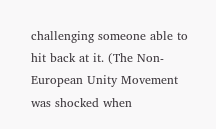challenging someone able to hit back at it. (The Non-European Unity Movement was shocked when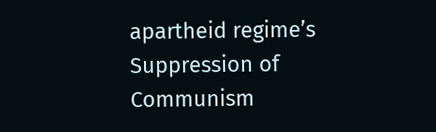apartheid regime’s Suppression of Communism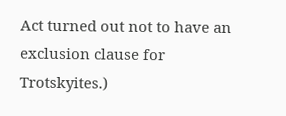Act turned out not to have an exclusion clause for Trotskyites.)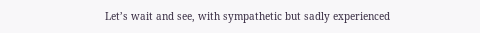Let’s wait and see, with sympathetic but sadly experienced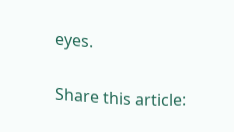eyes.

Share this article: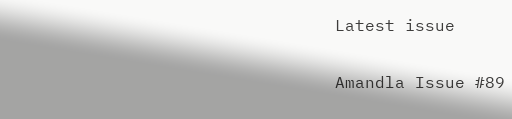Latest issue

Amandla Issue #89